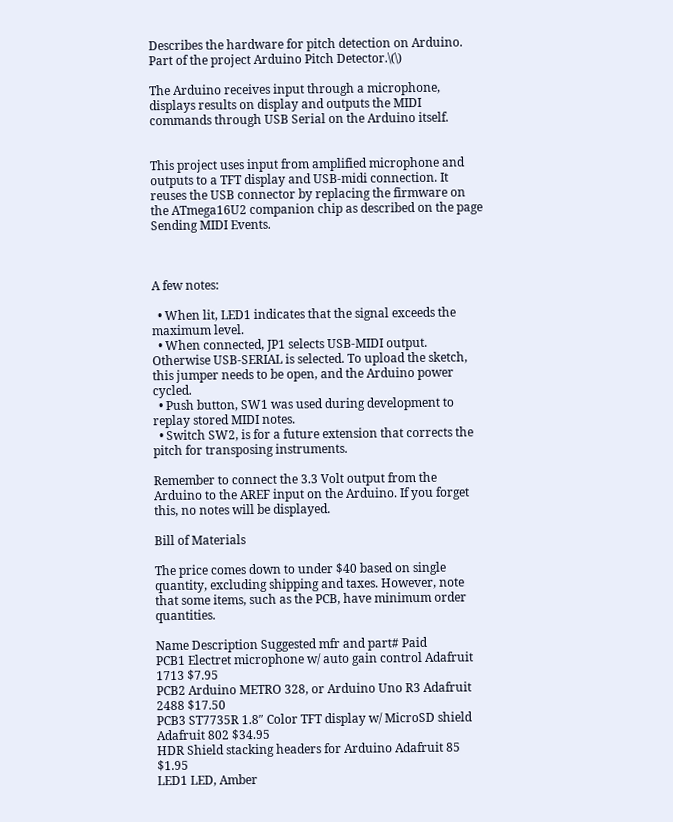Describes the hardware for pitch detection on Arduino. Part of the project Arduino Pitch Detector.\(\)

The Arduino receives input through a microphone, displays results on display and outputs the MIDI commands through USB Serial on the Arduino itself.


This project uses input from amplified microphone and outputs to a TFT display and USB-midi connection. It reuses the USB connector by replacing the firmware on the ATmega16U2 companion chip as described on the page Sending MIDI Events.



A few notes:

  • When lit, LED1 indicates that the signal exceeds the maximum level.
  • When connected, JP1 selects USB-MIDI output. Otherwise USB-SERIAL is selected. To upload the sketch, this jumper needs to be open, and the Arduino power cycled.
  • Push button, SW1 was used during development to replay stored MIDI notes.
  • Switch SW2, is for a future extension that corrects the pitch for transposing instruments.

Remember to connect the 3.3 Volt output from the Arduino to the AREF input on the Arduino. If you forget this, no notes will be displayed.

Bill of Materials

The price comes down to under $40 based on single quantity, excluding shipping and taxes. However, note that some items, such as the PCB, have minimum order quantities.

Name Description Suggested mfr and part# Paid
PCB1 Electret microphone w/ auto gain control Adafruit 1713 $7.95
PCB2 Arduino METRO 328, or Arduino Uno R3 Adafruit 2488 $17.50
PCB3 ST7735R 1.8″ Color TFT display w/ MicroSD shield Adafruit 802 $34.95
HDR Shield stacking headers for Arduino Adafruit 85 $1.95
LED1 LED, Amber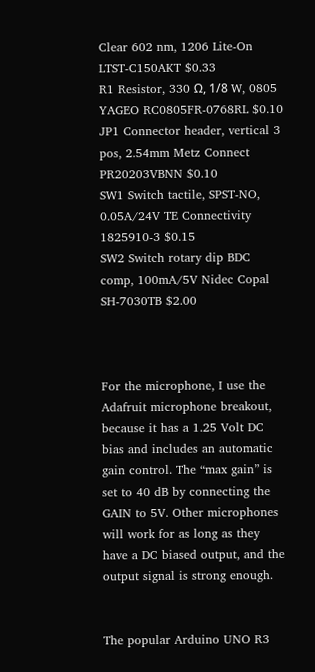Clear 602 nm, 1206 Lite-On LTST-C150AKT $0.33
R1 Resistor, 330 Ω, 1/8 W, 0805 YAGEO RC0805FR-0768RL $0.10
JP1 Connector header, vertical 3 pos, 2.54mm Metz Connect PR20203VBNN $0.10
SW1 Switch tactile, SPST-NO, 0.05A/24V TE Connectivity 1825910-3 $0.15
SW2 Switch rotary dip BDC comp, 100mA/5V Nidec Copal SH-7030TB $2.00



For the microphone, I use the Adafruit microphone breakout, because it has a 1.25 Volt DC bias and includes an automatic gain control. The “max gain” is set to 40 dB by connecting the GAIN to 5V. Other microphones will work for as long as they have a DC biased output, and the output signal is strong enough.


The popular Arduino UNO R3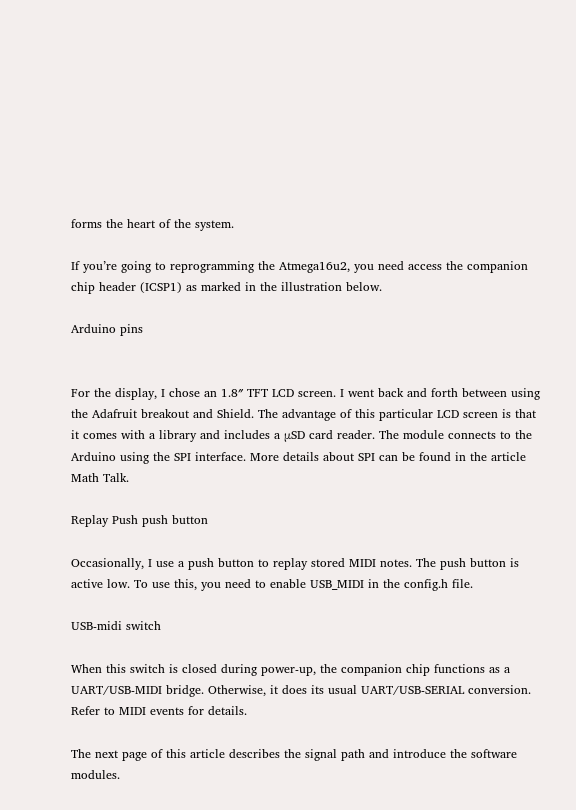forms the heart of the system.

If you’re going to reprogramming the Atmega16u2, you need access the companion chip header (ICSP1) as marked in the illustration below.

Arduino pins


For the display, I chose an 1.8″ TFT LCD screen. I went back and forth between using the Adafruit breakout and Shield. The advantage of this particular LCD screen is that it comes with a library and includes a μSD card reader. The module connects to the Arduino using the SPI interface. More details about SPI can be found in the article Math Talk.

Replay Push push button

Occasionally, I use a push button to replay stored MIDI notes. The push button is active low. To use this, you need to enable USB_MIDI in the config.h file.

USB-midi switch

When this switch is closed during power-up, the companion chip functions as a UART/USB-MIDI bridge. Otherwise, it does its usual UART/USB-SERIAL conversion. Refer to MIDI events for details.

The next page of this article describes the signal path and introduce the software modules.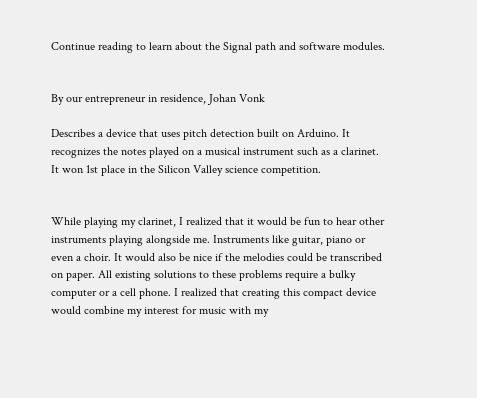Continue reading to learn about the Signal path and software modules.


By our entrepreneur in residence, Johan Vonk

Describes a device that uses pitch detection built on Arduino. It recognizes the notes played on a musical instrument such as a clarinet. It won 1st place in the Silicon Valley science competition.


While playing my clarinet, I realized that it would be fun to hear other instruments playing alongside me. Instruments like guitar, piano or even a choir. It would also be nice if the melodies could be transcribed on paper. All existing solutions to these problems require a bulky computer or a cell phone. I realized that creating this compact device would combine my interest for music with my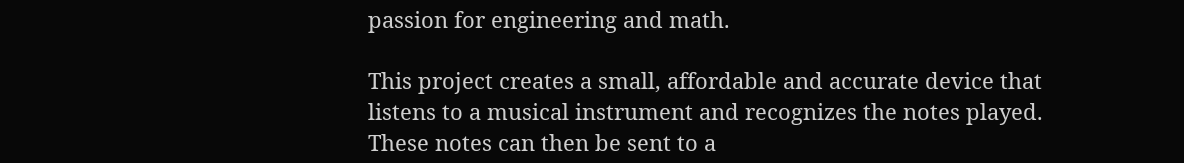passion for engineering and math.

This project creates a small, affordable and accurate device that listens to a musical instrument and recognizes the notes played. These notes can then be sent to a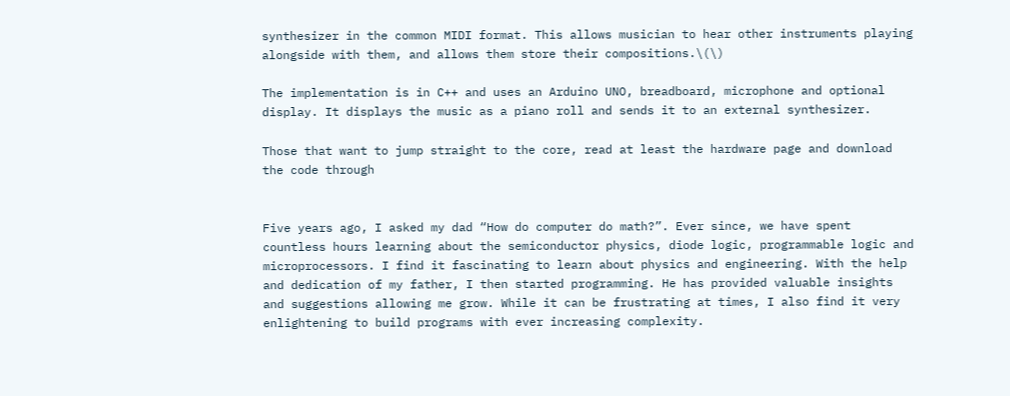synthesizer in the common MIDI format. This allows musician to hear other instruments playing alongside with them, and allows them store their compositions.\(\)

The implementation is in C++ and uses an Arduino UNO, breadboard, microphone and optional display. It displays the music as a piano roll and sends it to an external synthesizer.

Those that want to jump straight to the core, read at least the hardware page and download the code through


Five years ago, I asked my dad “How do computer do math?”. Ever since, we have spent countless hours learning about the semiconductor physics, diode logic, programmable logic and microprocessors. I find it fascinating to learn about physics and engineering. With the help and dedication of my father, I then started programming. He has provided valuable insights and suggestions allowing me grow. While it can be frustrating at times, I also find it very enlightening to build programs with ever increasing complexity.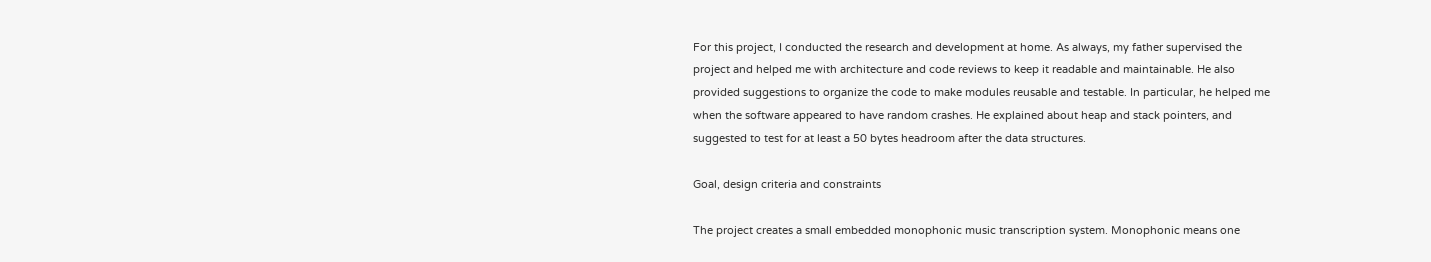For this project, I conducted the research and development at home. As always, my father supervised the project and helped me with architecture and code reviews to keep it readable and maintainable. He also provided suggestions to organize the code to make modules reusable and testable. In particular, he helped me when the software appeared to have random crashes. He explained about heap and stack pointers, and suggested to test for at least a 50 bytes headroom after the data structures.

Goal, design criteria and constraints

The project creates a small embedded monophonic music transcription system. Monophonic means one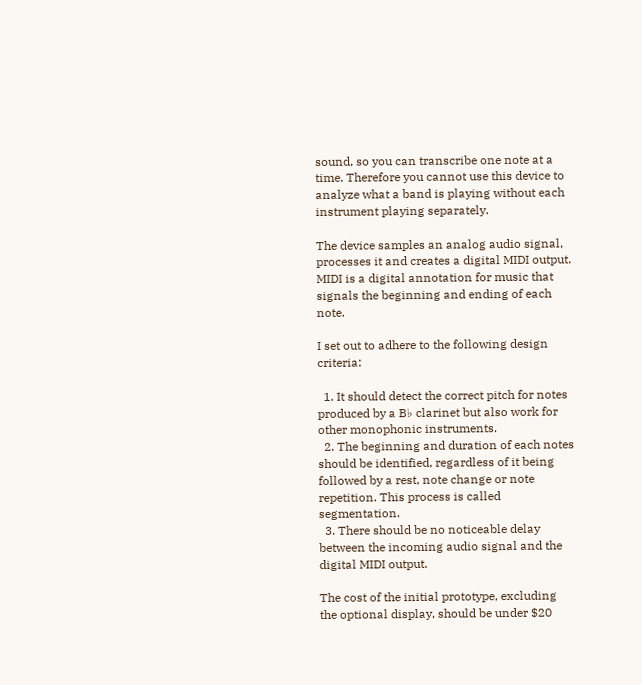sound, so you can transcribe one note at a time. Therefore you cannot use this device to analyze what a band is playing without each instrument playing separately.

The device samples an analog audio signal, processes it and creates a digital MIDI output. MIDI is a digital annotation for music that signals the beginning and ending of each note.

I set out to adhere to the following design criteria:

  1. It should detect the correct pitch for notes produced by a B♭ clarinet but also work for other monophonic instruments.
  2. The beginning and duration of each notes should be identified, regardless of it being followed by a rest, note change or note repetition. This process is called segmentation.
  3. There should be no noticeable delay between the incoming audio signal and the digital MIDI output.

The cost of the initial prototype, excluding the optional display, should be under $20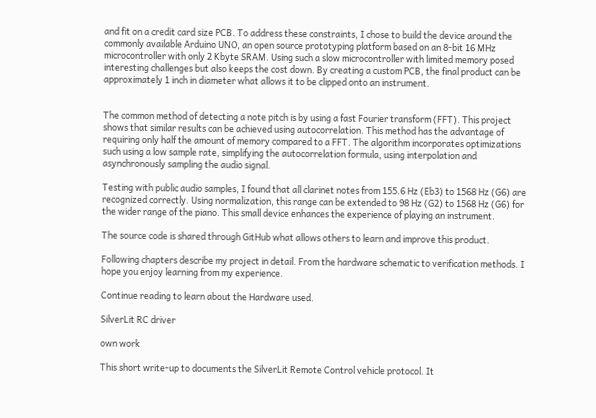and fit on a credit card size PCB. To address these constraints, I chose to build the device around the commonly available Arduino UNO, an open source prototyping platform based on an 8-bit 16 MHz microcontroller with only 2 Kbyte SRAM. Using such a slow microcontroller with limited memory posed interesting challenges but also keeps the cost down. By creating a custom PCB, the final product can be approximately 1 inch in diameter what allows it to be clipped onto an instrument.


The common method of detecting a note pitch is by using a fast Fourier transform (FFT). This project shows that similar results can be achieved using autocorrelation. This method has the advantage of requiring only half the amount of memory compared to a FFT. The algorithm incorporates optimizations such using a low sample rate, simplifying the autocorrelation formula, using interpolation and asynchronously sampling the audio signal.

Testing with public audio samples, I found that all clarinet notes from 155.6 Hz (Eb3) to 1568 Hz (G6) are recognized correctly. Using normalization, this range can be extended to 98 Hz (G2) to 1568 Hz (G6) for the wider range of the piano. This small device enhances the experience of playing an instrument.

The source code is shared through GitHub what allows others to learn and improve this product.

Following chapters describe my project in detail. From the hardware schematic to verification methods. I hope you enjoy learning from my experience.

Continue reading to learn about the Hardware used.

SilverLit RC driver

own work

This short write-up to documents the SilverLit Remote Control vehicle protocol. It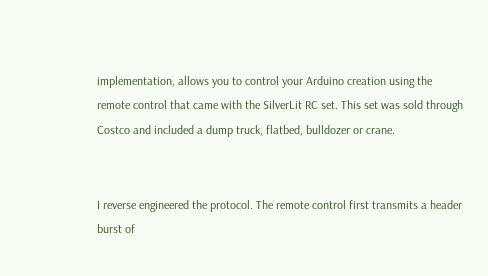implementation, allows you to control your Arduino creation using the remote control that came with the SilverLit RC set. This set was sold through Costco and included a dump truck, flatbed, bulldozer or crane.


I reverse engineered the protocol. The remote control first transmits a header burst of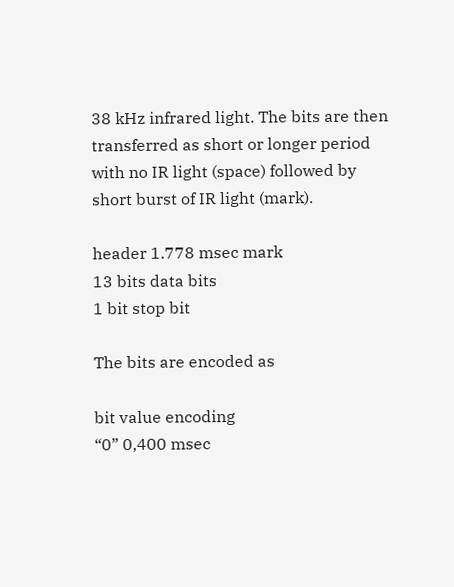38 kHz infrared light. The bits are then transferred as short or longer period with no IR light (space) followed by short burst of IR light (mark).

header 1.778 msec mark
13 bits data bits
1 bit stop bit

The bits are encoded as

bit value encoding
“0” 0,400 msec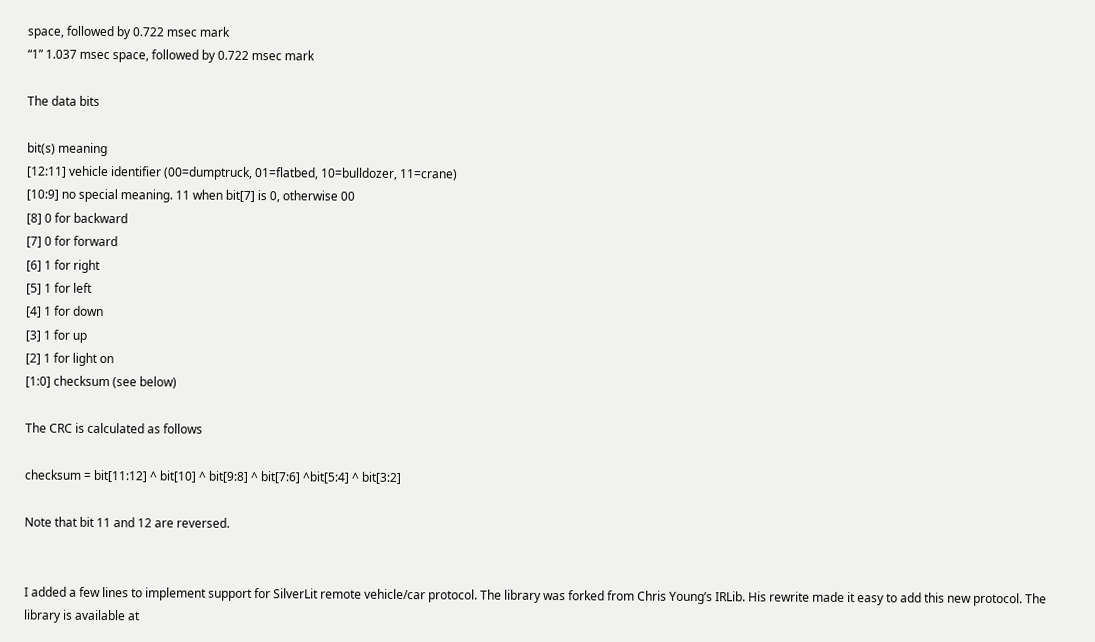space, followed by 0.722 msec mark
“1” 1.037 msec space, followed by 0.722 msec mark

The data bits

bit(s) meaning
[12:11] vehicle identifier (00=dumptruck, 01=flatbed, 10=bulldozer, 11=crane)
[10:9] no special meaning. 11 when bit[7] is 0, otherwise 00
[8] 0 for backward
[7] 0 for forward
[6] 1 for right
[5] 1 for left
[4] 1 for down
[3] 1 for up
[2] 1 for light on
[1:0] checksum (see below)

The CRC is calculated as follows

checksum = bit[11:12] ^ bit[10] ^ bit[9:8] ^ bit[7:6] ^bit[5:4] ^ bit[3:2]

Note that bit 11 and 12 are reversed.


I added a few lines to implement support for SilverLit remote vehicle/car protocol. The library was forked from Chris Young’s IRLib. His rewrite made it easy to add this new protocol. The library is available at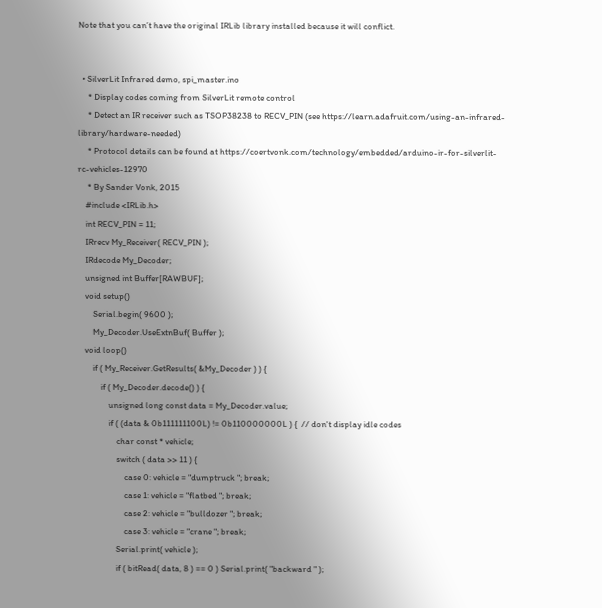Note that you can’t have the original IRLib library installed because it will conflict.


  • SilverLit Infrared demo, spi_master.ino
     * Display codes coming from SilverLit remote control
     * Detect an IR receiver such as TSOP38238 to RECV_PIN (see https://learn.adafruit.com/using-an-infrared-library/hardware-needed)
     * Protocol details can be found at https://coertvonk.com/technology/embedded/arduino-ir-for-silverlit-rc-vehicles-12970
     * By Sander Vonk, 2015
    #include <IRLib.h>
    int RECV_PIN = 11;
    IRrecv My_Receiver( RECV_PIN );
    IRdecode My_Decoder;
    unsigned int Buffer[RAWBUF];
    void setup()
        Serial.begin( 9600 );
        My_Decoder.UseExtnBuf( Buffer );
    void loop()
        if ( My_Receiver.GetResults( &My_Decoder ) ) {
            if ( My_Decoder.decode() ) {
                unsigned long const data = My_Decoder.value;
                if ( (data & 0b111111100L) != 0b110000000L ) {  // don't display idle codes
                    char const * vehicle;
                    switch ( data >> 11 ) {
                        case 0: vehicle = "dumptruck "; break;
                        case 1: vehicle = "flatbed "; break;
                        case 2: vehicle = "bulldozer "; break;
                        case 3: vehicle = "crane "; break;
                    Serial.print( vehicle );
                    if ( bitRead( data, 8 ) == 0 ) Serial.print( "backward " );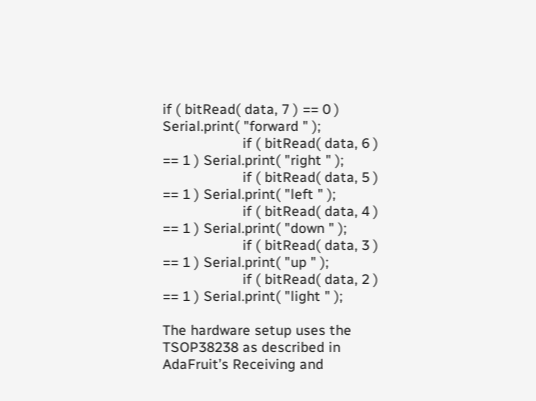if ( bitRead( data, 7 ) == 0 ) Serial.print( "forward " );
                    if ( bitRead( data, 6 ) == 1 ) Serial.print( "right " );
                    if ( bitRead( data, 5 ) == 1 ) Serial.print( "left " );
                    if ( bitRead( data, 4 ) == 1 ) Serial.print( "down " );
                    if ( bitRead( data, 3 ) == 1 ) Serial.print( "up " );
                    if ( bitRead( data, 2 ) == 1 ) Serial.print( "light " );

The hardware setup uses the TSOP38238 as described in AdaFruit’s Receiving and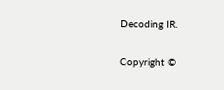Decoding IR.

Copyright ©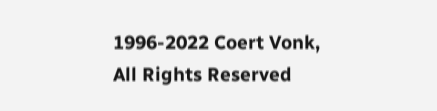1996-2022 Coert Vonk, All Rights Reserved